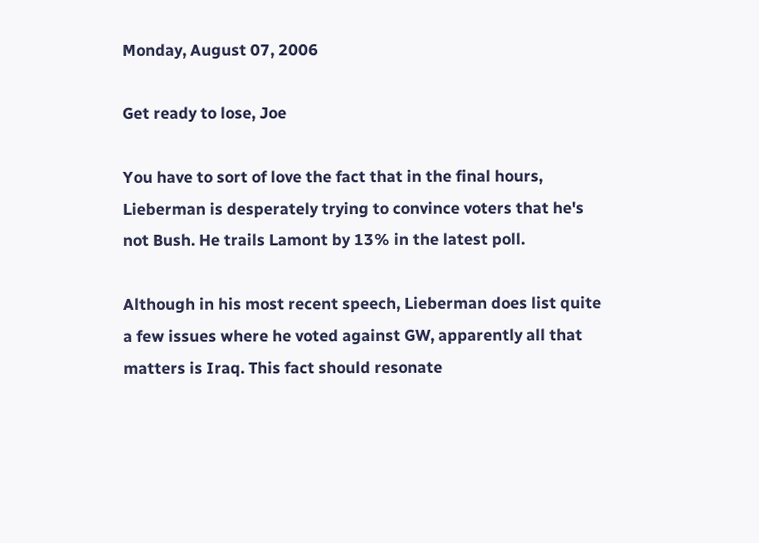Monday, August 07, 2006

Get ready to lose, Joe

You have to sort of love the fact that in the final hours, Lieberman is desperately trying to convince voters that he's not Bush. He trails Lamont by 13% in the latest poll.

Although in his most recent speech, Lieberman does list quite a few issues where he voted against GW, apparently all that matters is Iraq. This fact should resonate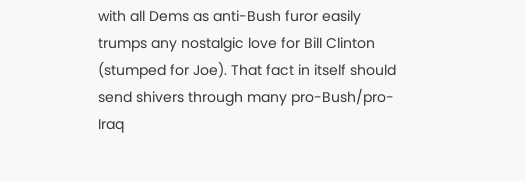with all Dems as anti-Bush furor easily trumps any nostalgic love for Bill Clinton (stumped for Joe). That fact in itself should send shivers through many pro-Bush/pro-Iraq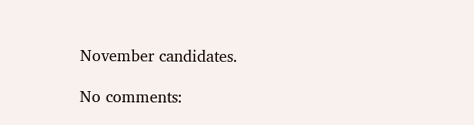November candidates.

No comments: